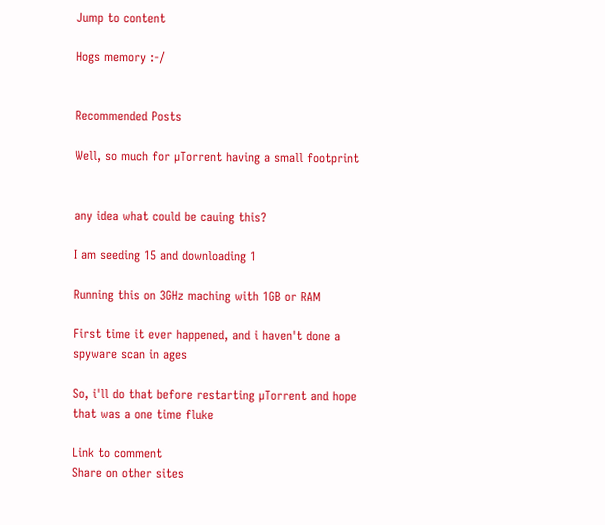Jump to content

Hogs memory :-/


Recommended Posts

Well, so much for µTorrent having a small footprint


any idea what could be cauing this?

I am seeding 15 and downloading 1

Running this on 3GHz maching with 1GB or RAM

First time it ever happened, and i haven't done a spyware scan in ages

So, i'll do that before restarting µTorrent and hope that was a one time fluke

Link to comment
Share on other sites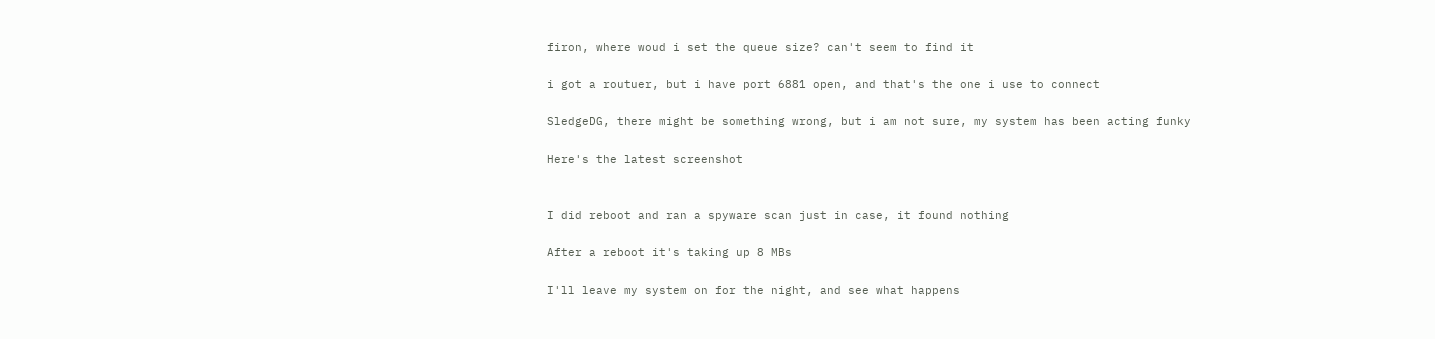firon, where woud i set the queue size? can't seem to find it

i got a routuer, but i have port 6881 open, and that's the one i use to connect

SledgeDG, there might be something wrong, but i am not sure, my system has been acting funky

Here's the latest screenshot


I did reboot and ran a spyware scan just in case, it found nothing

After a reboot it's taking up 8 MBs

I'll leave my system on for the night, and see what happens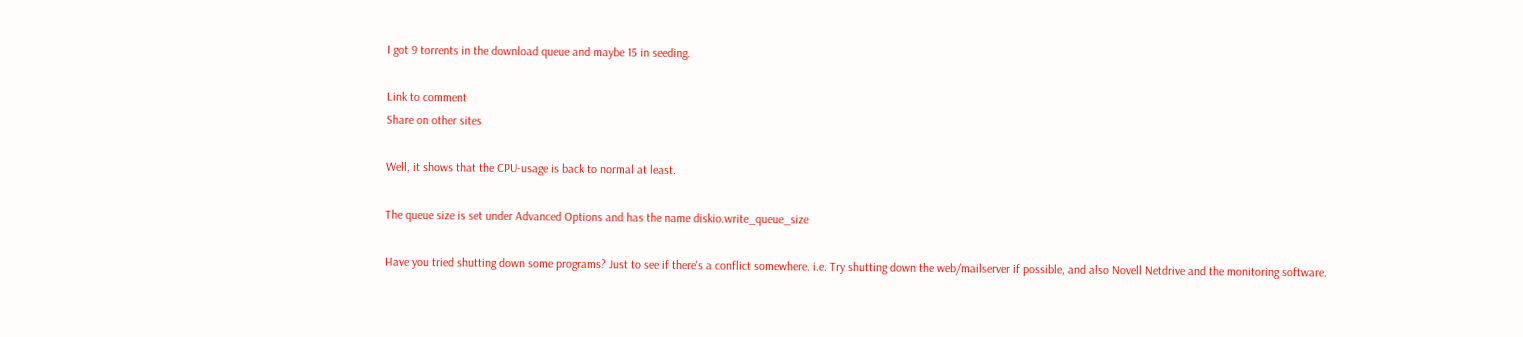I got 9 torrents in the download queue and maybe 15 in seeding.

Link to comment
Share on other sites

Well, it shows that the CPU-usage is back to normal at least.

The queue size is set under Advanced Options and has the name diskio.write_queue_size

Have you tried shutting down some programs? Just to see if there's a conflict somewhere. i.e. Try shutting down the web/mailserver if possible, and also Novell Netdrive and the monitoring software.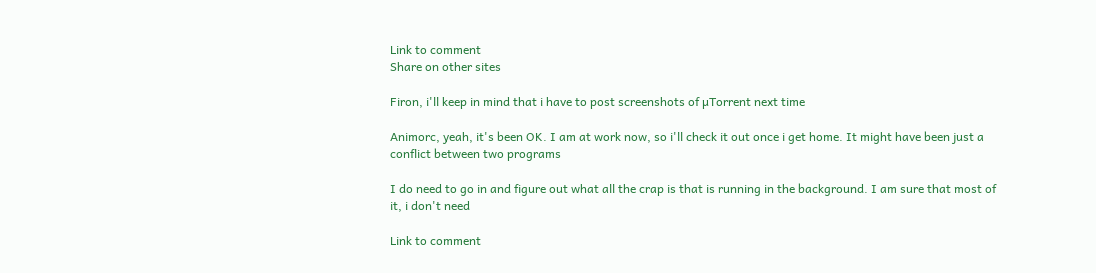Link to comment
Share on other sites

Firon, i'll keep in mind that i have to post screenshots of µTorrent next time

Animorc, yeah, it's been OK. I am at work now, so i'll check it out once i get home. It might have been just a conflict between two programs

I do need to go in and figure out what all the crap is that is running in the background. I am sure that most of it, i don't need

Link to comment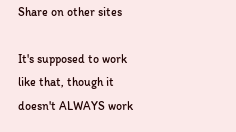Share on other sites

It's supposed to work like that, though it doesn't ALWAYS work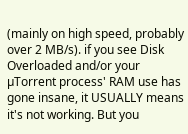(mainly on high speed, probably over 2 MB/s). if you see Disk Overloaded and/or your µTorrent process' RAM use has gone insane, it USUALLY means it's not working. But you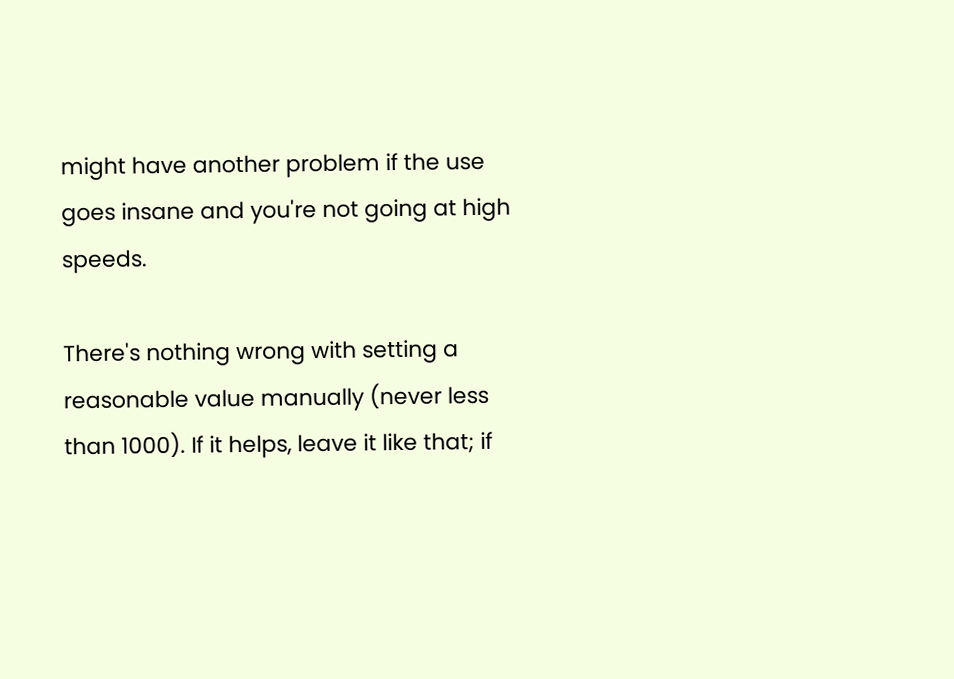might have another problem if the use goes insane and you're not going at high speeds.

There's nothing wrong with setting a reasonable value manually (never less than 1000). If it helps, leave it like that; if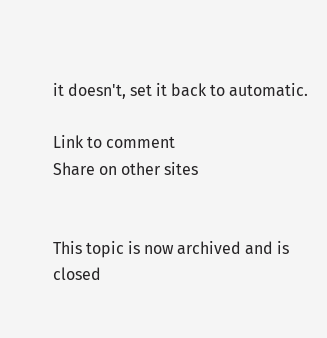it doesn't, set it back to automatic.

Link to comment
Share on other sites


This topic is now archived and is closed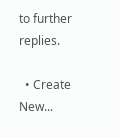to further replies.

  • Create New...